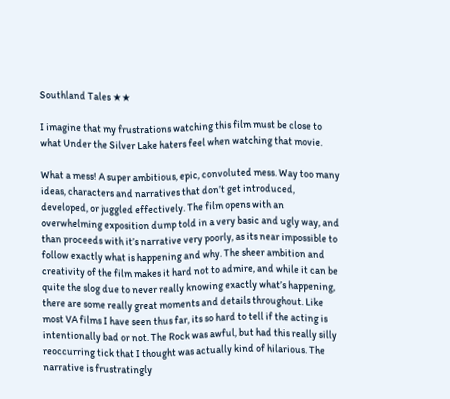Southland Tales ★★

I imagine that my frustrations watching this film must be close to what Under the Silver Lake haters feel when watching that movie.

What a mess! A super ambitious, epic, convoluted mess. Way too many ideas, characters and narratives that don’t get introduced, developed, or juggled effectively. The film opens with an overwhelming exposition dump told in a very basic and ugly way, and than proceeds with it’s narrative very poorly, as its near impossible to follow exactly what is happening and why. The sheer ambition and creativity of the film makes it hard not to admire, and while it can be quite the slog due to never really knowing exactly what’s happening, there are some really great moments and details throughout. Like most VA films I have seen thus far, its so hard to tell if the acting is intentionally bad or not. The Rock was awful, but had this really silly reoccurring tick that I thought was actually kind of hilarious. The narrative is frustratingly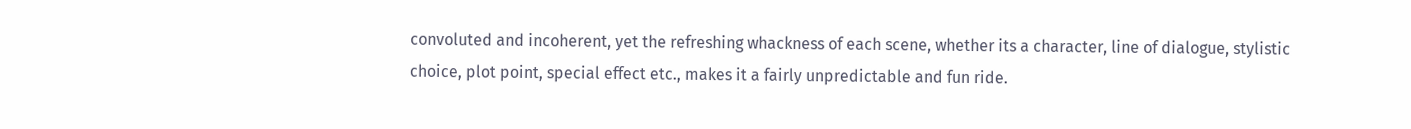convoluted and incoherent, yet the refreshing whackness of each scene, whether its a character, line of dialogue, stylistic choice, plot point, special effect etc., makes it a fairly unpredictable and fun ride.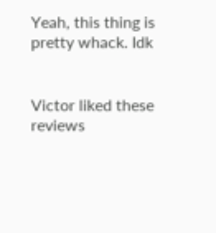Yeah, this thing is pretty whack. Idk


Victor liked these reviews